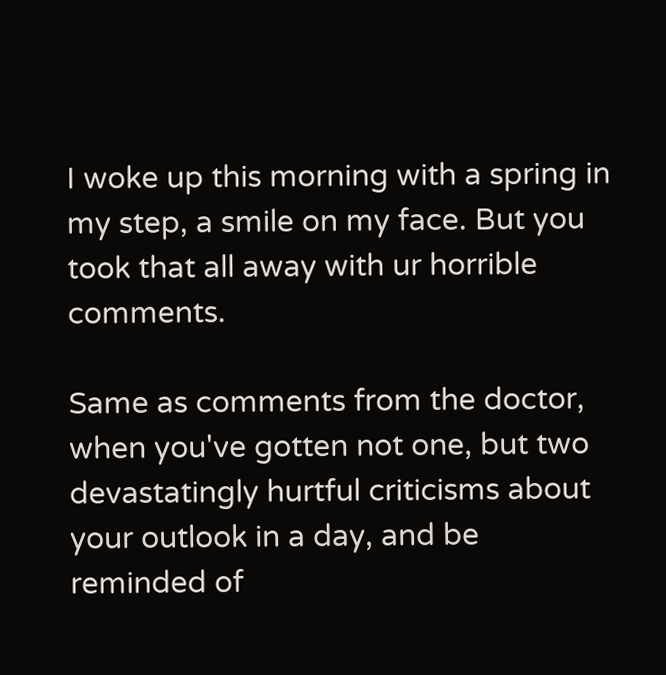I woke up this morning with a spring in my step, a smile on my face. But you took that all away with ur horrible comments.

Same as comments from the doctor, when you've gotten not one, but two devastatingly hurtful criticisms about your outlook in a day, and be reminded of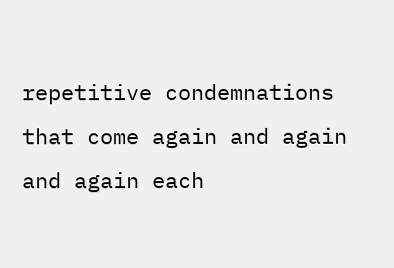repetitive condemnations that come again and again and again each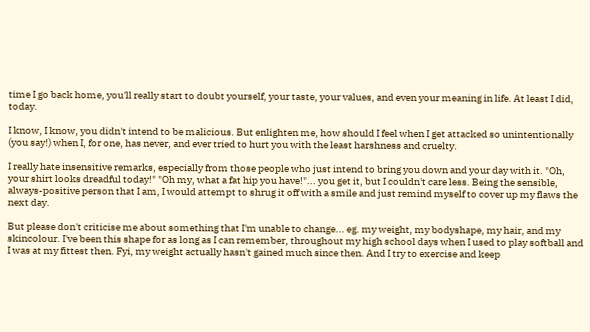time I go back home, you'll really start to doubt yourself, your taste, your values, and even your meaning in life. At least I did, today.

I know, I know, you didn't intend to be malicious. But enlighten me, how should I feel when I get attacked so unintentionally (you say!) when I, for one, has never, and ever tried to hurt you with the least harshness and cruelty.

I really hate insensitive remarks, especially from those people who just intend to bring you down and your day with it. "Oh, your shirt looks dreadful today!" "Oh my, what a fat hip you have!"... you get it, but I couldn't care less. Being the sensible, always-positive person that I am, I would attempt to shrug it off with a smile and just remind myself to cover up my flaws the next day.

But please don't criticise me about something that I'm unable to change... eg. my weight, my bodyshape, my hair, and my skincolour. I've been this shape for as long as I can remember, throughout my high school days when I used to play softball and I was at my fittest then. Fyi, my weight actually hasn't gained much since then. And I try to exercise and keep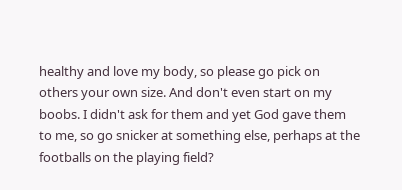healthy and love my body, so please go pick on others your own size. And don't even start on my boobs. I didn't ask for them and yet God gave them to me, so go snicker at something else, perhaps at the footballs on the playing field?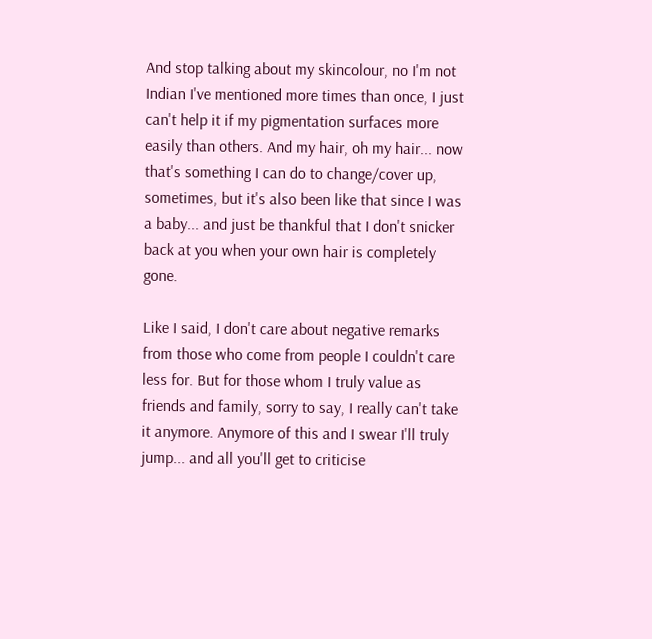And stop talking about my skincolour, no I'm not Indian I've mentioned more times than once, I just can't help it if my pigmentation surfaces more easily than others. And my hair, oh my hair... now that's something I can do to change/cover up, sometimes, but it's also been like that since I was a baby... and just be thankful that I don't snicker back at you when your own hair is completely gone.

Like I said, I don't care about negative remarks from those who come from people I couldn't care less for. But for those whom I truly value as friends and family, sorry to say, I really can't take it anymore. Anymore of this and I swear I'll truly jump... and all you'll get to criticise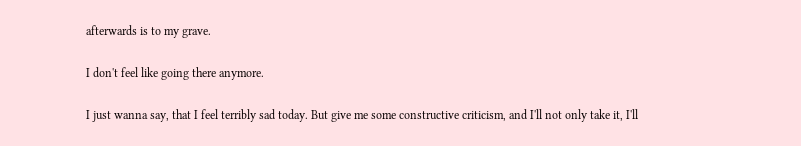afterwards is to my grave.

I don't feel like going there anymore.

I just wanna say, that I feel terribly sad today. But give me some constructive criticism, and I'll not only take it, I'll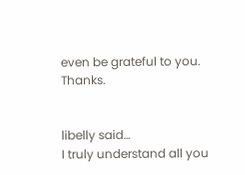even be grateful to you. Thanks.


libelly said…
I truly understand all you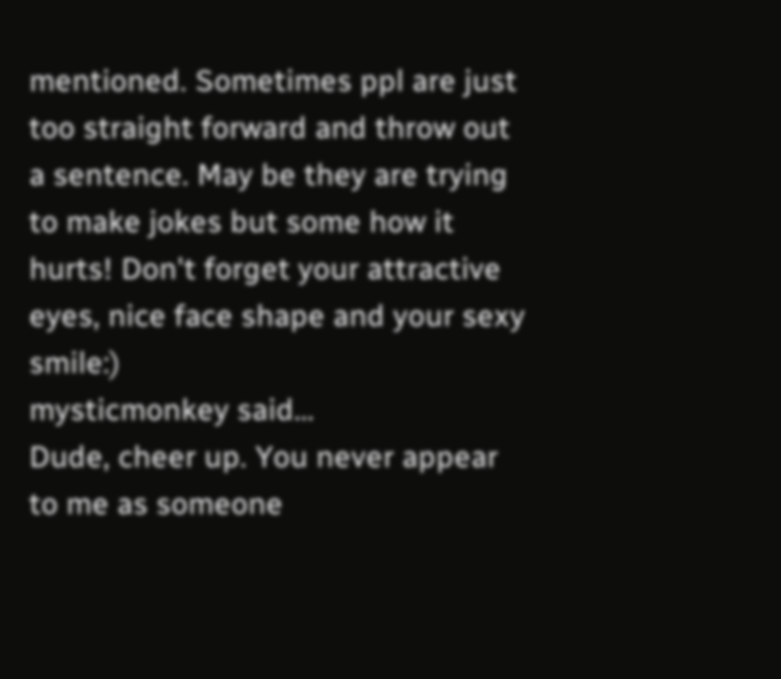mentioned. Sometimes ppl are just too straight forward and throw out a sentence. May be they are trying to make jokes but some how it hurts! Don't forget your attractive eyes, nice face shape and your sexy smile:)
mysticmonkey said…
Dude, cheer up. You never appear to me as someone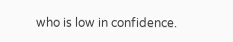who is low in confidence.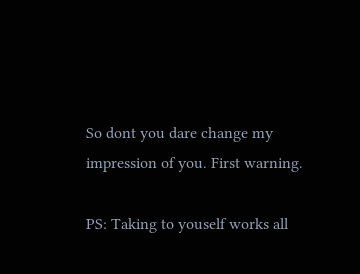So dont you dare change my impression of you. First warning.

PS: Taking to youself works all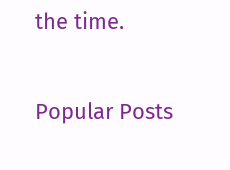the time.

Popular Posts